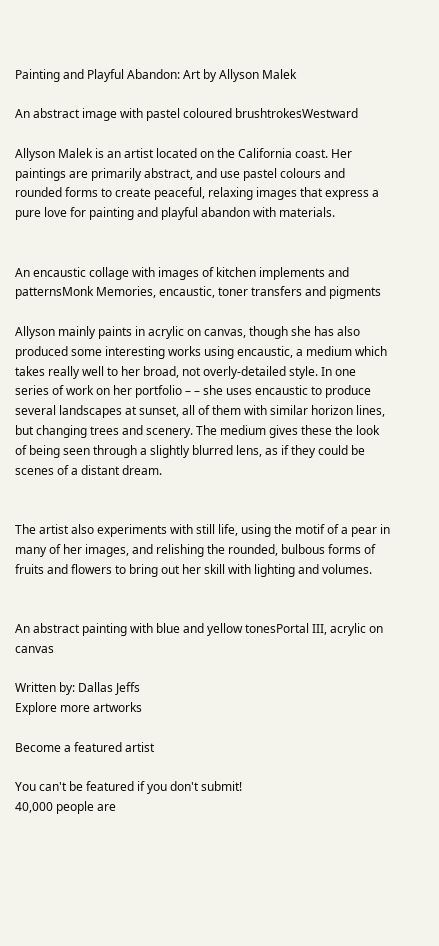Painting and Playful Abandon: Art by Allyson Malek

An abstract image with pastel coloured brushtrokesWestward

Allyson Malek is an artist located on the California coast. Her paintings are primarily abstract, and use pastel colours and rounded forms to create peaceful, relaxing images that express a pure love for painting and playful abandon with materials.


An encaustic collage with images of kitchen implements and patternsMonk Memories, encaustic, toner transfers and pigments

Allyson mainly paints in acrylic on canvas, though she has also produced some interesting works using encaustic, a medium which takes really well to her broad, not overly-detailed style. In one series of work on her portfolio – – she uses encaustic to produce several landscapes at sunset, all of them with similar horizon lines, but changing trees and scenery. The medium gives these the look of being seen through a slightly blurred lens, as if they could be scenes of a distant dream.


The artist also experiments with still life, using the motif of a pear in many of her images, and relishing the rounded, bulbous forms of fruits and flowers to bring out her skill with lighting and volumes.


An abstract painting with blue and yellow tonesPortal III, acrylic on canvas

Written by: Dallas Jeffs
Explore more artworks

Become a featured artist

You can't be featured if you don't submit!
40,000 people are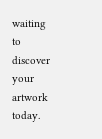waiting to discover your artwork today.